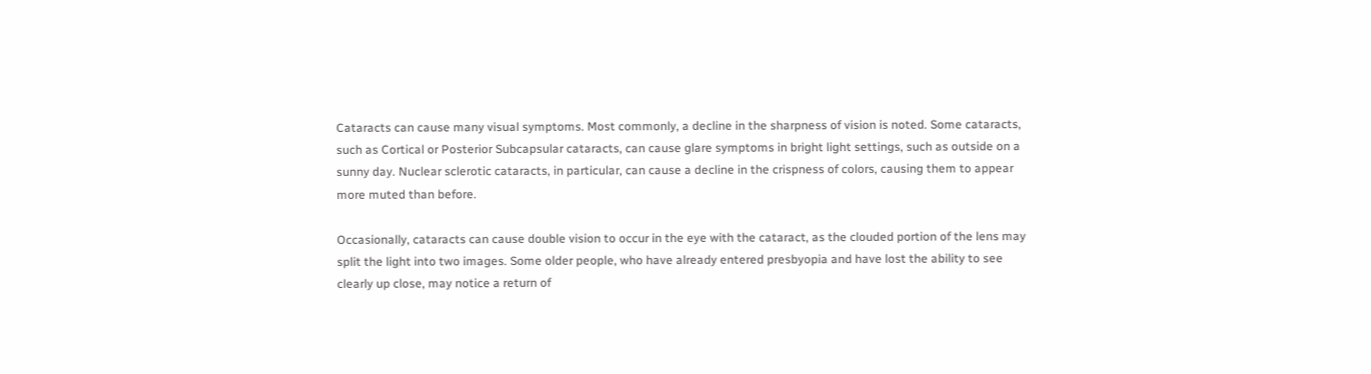Cataracts can cause many visual symptoms. Most commonly, a decline in the sharpness of vision is noted. Some cataracts, such as Cortical or Posterior Subcapsular cataracts, can cause glare symptoms in bright light settings, such as outside on a sunny day. Nuclear sclerotic cataracts, in particular, can cause a decline in the crispness of colors, causing them to appear more muted than before.

Occasionally, cataracts can cause double vision to occur in the eye with the cataract, as the clouded portion of the lens may split the light into two images. Some older people, who have already entered presbyopia and have lost the ability to see clearly up close, may notice a return of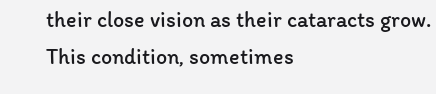their close vision as their cataracts grow. This condition, sometimes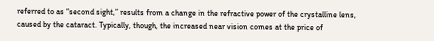referred to as “second sight,” results from a change in the refractive power of the crystalline lens, caused by the cataract. Typically, though, the increased near vision comes at the price of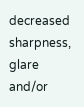decreased sharpness, glare and/or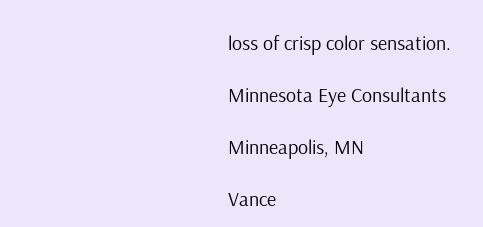loss of crisp color sensation.

Minnesota Eye Consultants

Minneapolis, MN

Vance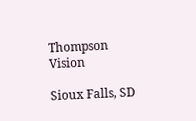Thompson Vision

Sioux Falls, SD